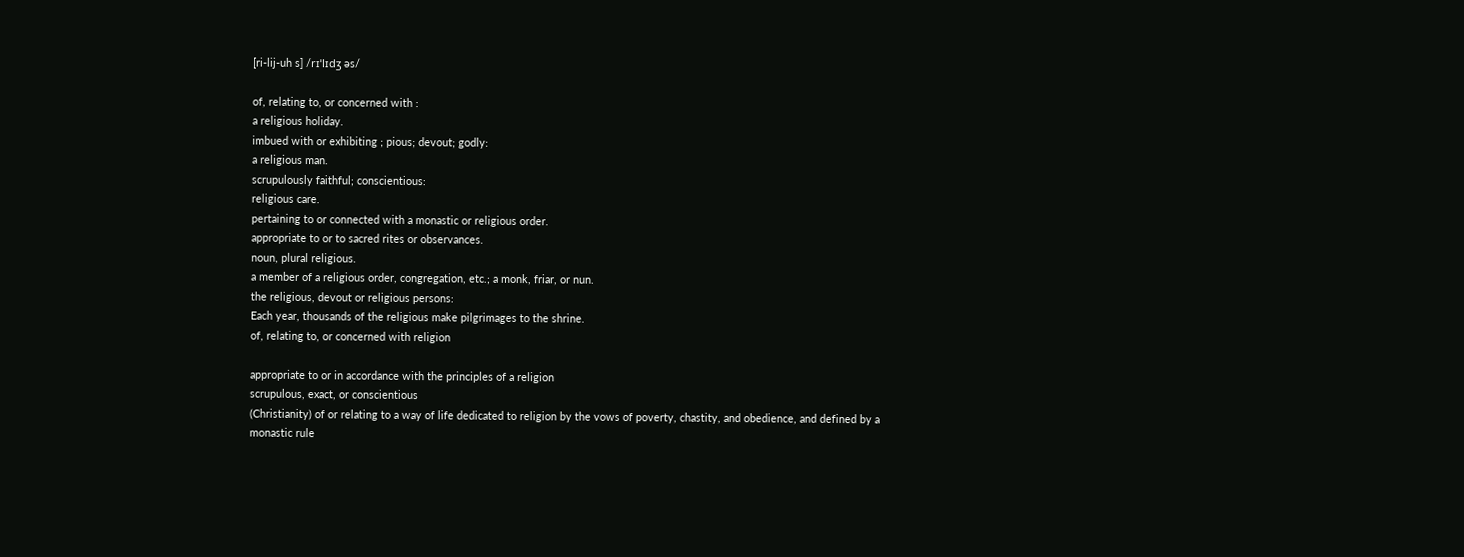[ri-lij-uh s] /rɪˈlɪdʒ əs/

of, relating to, or concerned with :
a religious holiday.
imbued with or exhibiting ; pious; devout; godly:
a religious man.
scrupulously faithful; conscientious:
religious care.
pertaining to or connected with a monastic or religious order.
appropriate to or to sacred rites or observances.
noun, plural religious.
a member of a religious order, congregation, etc.; a monk, friar, or nun.
the religious, devout or religious persons:
Each year, thousands of the religious make pilgrimages to the shrine.
of, relating to, or concerned with religion

appropriate to or in accordance with the principles of a religion
scrupulous, exact, or conscientious
(Christianity) of or relating to a way of life dedicated to religion by the vows of poverty, chastity, and obedience, and defined by a monastic rule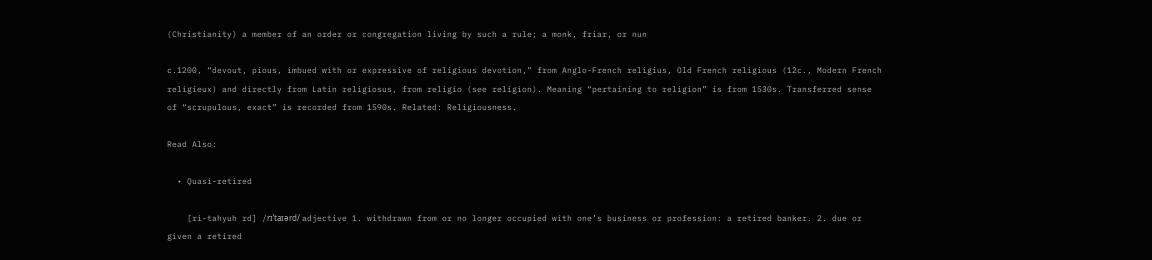(Christianity) a member of an order or congregation living by such a rule; a monk, friar, or nun

c.1200, “devout, pious, imbued with or expressive of religious devotion,” from Anglo-French religius, Old French religious (12c., Modern French religieux) and directly from Latin religiosus, from religio (see religion). Meaning “pertaining to religion” is from 1530s. Transferred sense of “scrupulous, exact” is recorded from 1590s. Related: Religiousness.

Read Also:

  • Quasi-retired

    [ri-tahyuh rd] /rɪˈtaɪərd/ adjective 1. withdrawn from or no longer occupied with one’s business or profession: a retired banker. 2. due or given a retired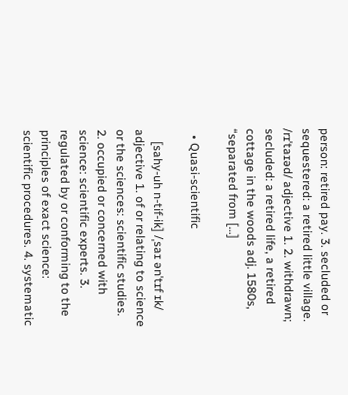person: retired pay. 3. secluded or sequestered: a retired little village. /rɪˈtaɪəd/ adjective 1. 2. withdrawn; secluded: a retired life, a retired cottage in the woods adj. 1580s, “separated from […]

  • Quasi-scientific

    [sahy-uh n-tif-ik] /ˌsaɪ ənˈtɪf ɪk/ adjective 1. of or relating to science or the sciences: scientific studies. 2. occupied or concerned with science: scientific experts. 3. regulated by or conforming to the principles of exact science: scientific procedures. 4. systematic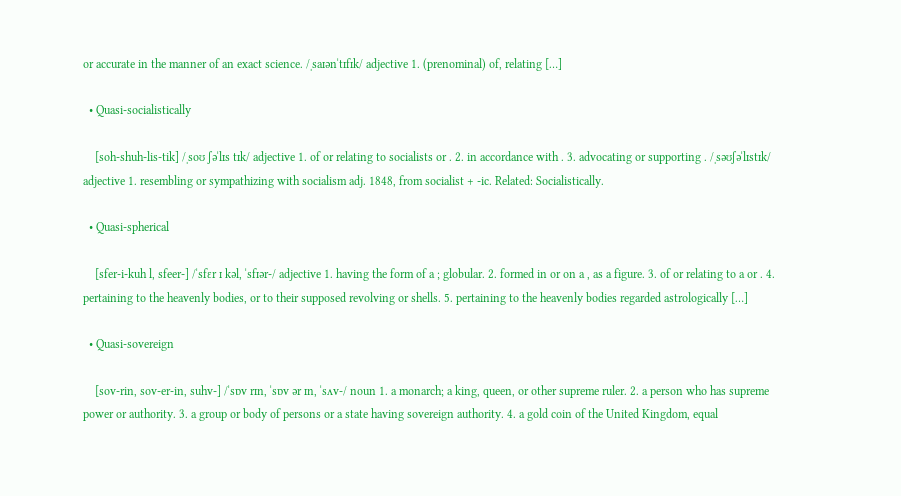or accurate in the manner of an exact science. /ˌsaɪənˈtɪfɪk/ adjective 1. (prenominal) of, relating […]

  • Quasi-socialistically

    [soh-shuh-lis-tik] /ˌsoʊ ʃəˈlɪs tɪk/ adjective 1. of or relating to socialists or . 2. in accordance with . 3. advocating or supporting . /ˌsəʊʃəˈlɪstɪk/ adjective 1. resembling or sympathizing with socialism adj. 1848, from socialist + -ic. Related: Socialistically.

  • Quasi-spherical

    [sfer-i-kuh l, sfeer-] /ˈsfɛr ɪ kəl, ˈsfɪər-/ adjective 1. having the form of a ; globular. 2. formed in or on a , as a figure. 3. of or relating to a or . 4. pertaining to the heavenly bodies, or to their supposed revolving or shells. 5. pertaining to the heavenly bodies regarded astrologically […]

  • Quasi-sovereign

    [sov-rin, sov-er-in, suhv-] /ˈsɒv rɪn, ˈsɒv ər ɪn, ˈsʌv-/ noun 1. a monarch; a king, queen, or other supreme ruler. 2. a person who has supreme power or authority. 3. a group or body of persons or a state having sovereign authority. 4. a gold coin of the United Kingdom, equal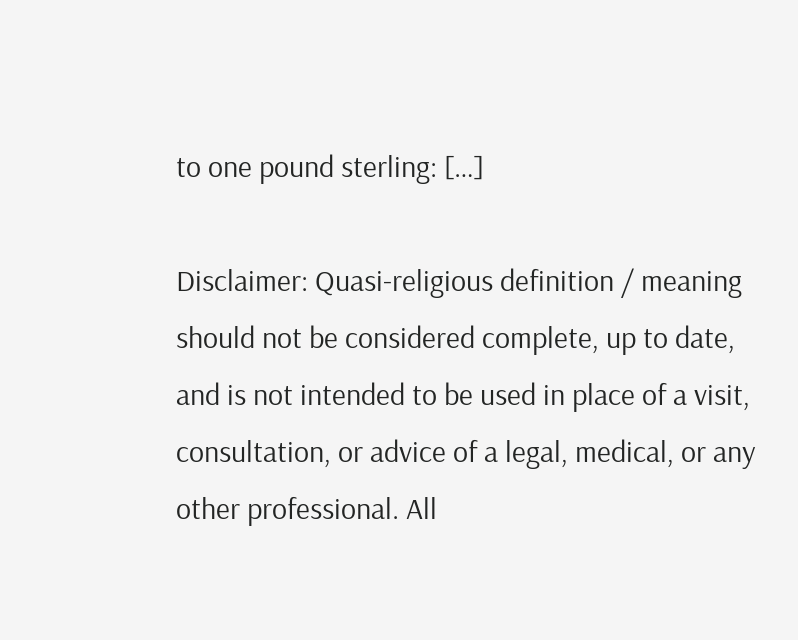to one pound sterling: […]

Disclaimer: Quasi-religious definition / meaning should not be considered complete, up to date, and is not intended to be used in place of a visit, consultation, or advice of a legal, medical, or any other professional. All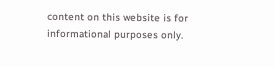content on this website is for informational purposes only.